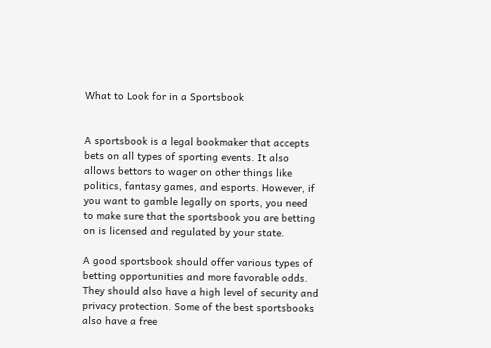What to Look for in a Sportsbook


A sportsbook is a legal bookmaker that accepts bets on all types of sporting events. It also allows bettors to wager on other things like politics, fantasy games, and esports. However, if you want to gamble legally on sports, you need to make sure that the sportsbook you are betting on is licensed and regulated by your state.

A good sportsbook should offer various types of betting opportunities and more favorable odds. They should also have a high level of security and privacy protection. Some of the best sportsbooks also have a free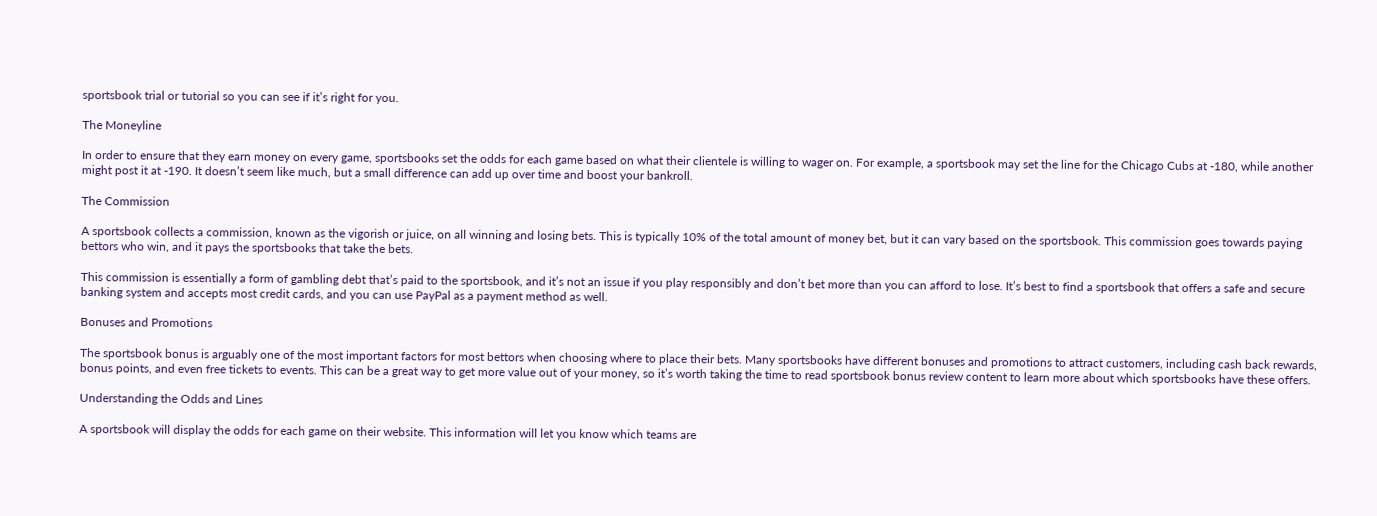sportsbook trial or tutorial so you can see if it’s right for you.

The Moneyline

In order to ensure that they earn money on every game, sportsbooks set the odds for each game based on what their clientele is willing to wager on. For example, a sportsbook may set the line for the Chicago Cubs at -180, while another might post it at -190. It doesn’t seem like much, but a small difference can add up over time and boost your bankroll.

The Commission

A sportsbook collects a commission, known as the vigorish or juice, on all winning and losing bets. This is typically 10% of the total amount of money bet, but it can vary based on the sportsbook. This commission goes towards paying bettors who win, and it pays the sportsbooks that take the bets.

This commission is essentially a form of gambling debt that’s paid to the sportsbook, and it’s not an issue if you play responsibly and don’t bet more than you can afford to lose. It’s best to find a sportsbook that offers a safe and secure banking system and accepts most credit cards, and you can use PayPal as a payment method as well.

Bonuses and Promotions

The sportsbook bonus is arguably one of the most important factors for most bettors when choosing where to place their bets. Many sportsbooks have different bonuses and promotions to attract customers, including cash back rewards, bonus points, and even free tickets to events. This can be a great way to get more value out of your money, so it’s worth taking the time to read sportsbook bonus review content to learn more about which sportsbooks have these offers.

Understanding the Odds and Lines

A sportsbook will display the odds for each game on their website. This information will let you know which teams are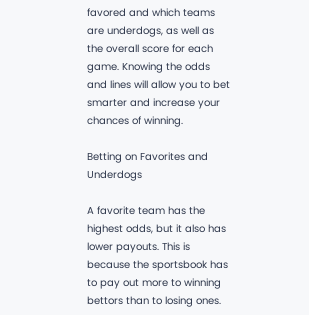favored and which teams are underdogs, as well as the overall score for each game. Knowing the odds and lines will allow you to bet smarter and increase your chances of winning.

Betting on Favorites and Underdogs

A favorite team has the highest odds, but it also has lower payouts. This is because the sportsbook has to pay out more to winning bettors than to losing ones.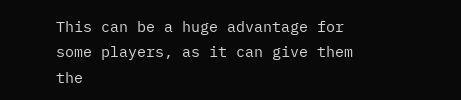This can be a huge advantage for some players, as it can give them the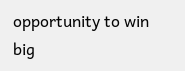opportunity to win big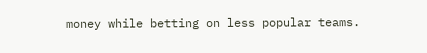money while betting on less popular teams.